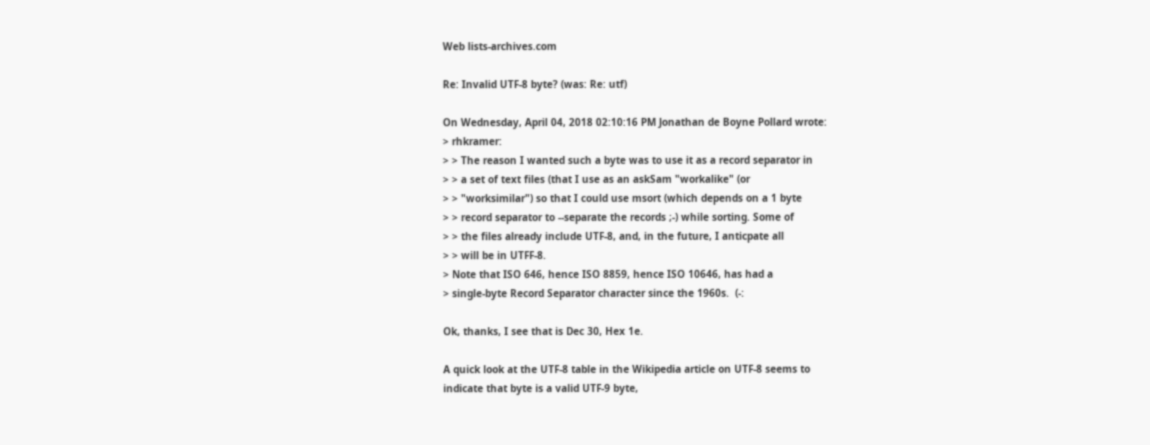Web lists-archives.com

Re: Invalid UTF-8 byte? (was: Re: utf)

On Wednesday, April 04, 2018 02:10:16 PM Jonathan de Boyne Pollard wrote:
> rhkramer:
> > The reason I wanted such a byte was to use it as a record separator in
> > a set of text files (that I use as an askSam "workalike" (or
> > "worksimilar") so that I could use msort (which depends on a 1 byte
> > record separator to --separate the records ;-) while sorting. Some of
> > the files already include UTF-8, and, in the future, I anticpate all
> > will be in UTFF-8.
> Note that ISO 646, hence ISO 8859, hence ISO 10646, has had a
> single-byte Record Separator character since the 1960s.  (-:

Ok, thanks, I see that is Dec 30, Hex 1e.

A quick look at the UTF-8 table in the Wikipedia article on UTF-8 seems to
indicate that byte is a valid UTF-9 byte,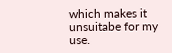which makes it unsuitabe for my use.